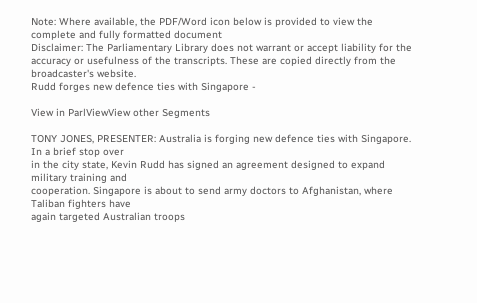Note: Where available, the PDF/Word icon below is provided to view the complete and fully formatted document
Disclaimer: The Parliamentary Library does not warrant or accept liability for the accuracy or usefulness of the transcripts. These are copied directly from the broadcaster's website.
Rudd forges new defence ties with Singapore -

View in ParlViewView other Segments

TONY JONES, PRESENTER: Australia is forging new defence ties with Singapore. In a brief stop over
in the city state, Kevin Rudd has signed an agreement designed to expand military training and
cooperation. Singapore is about to send army doctors to Afghanistan, where Taliban fighters have
again targeted Australian troops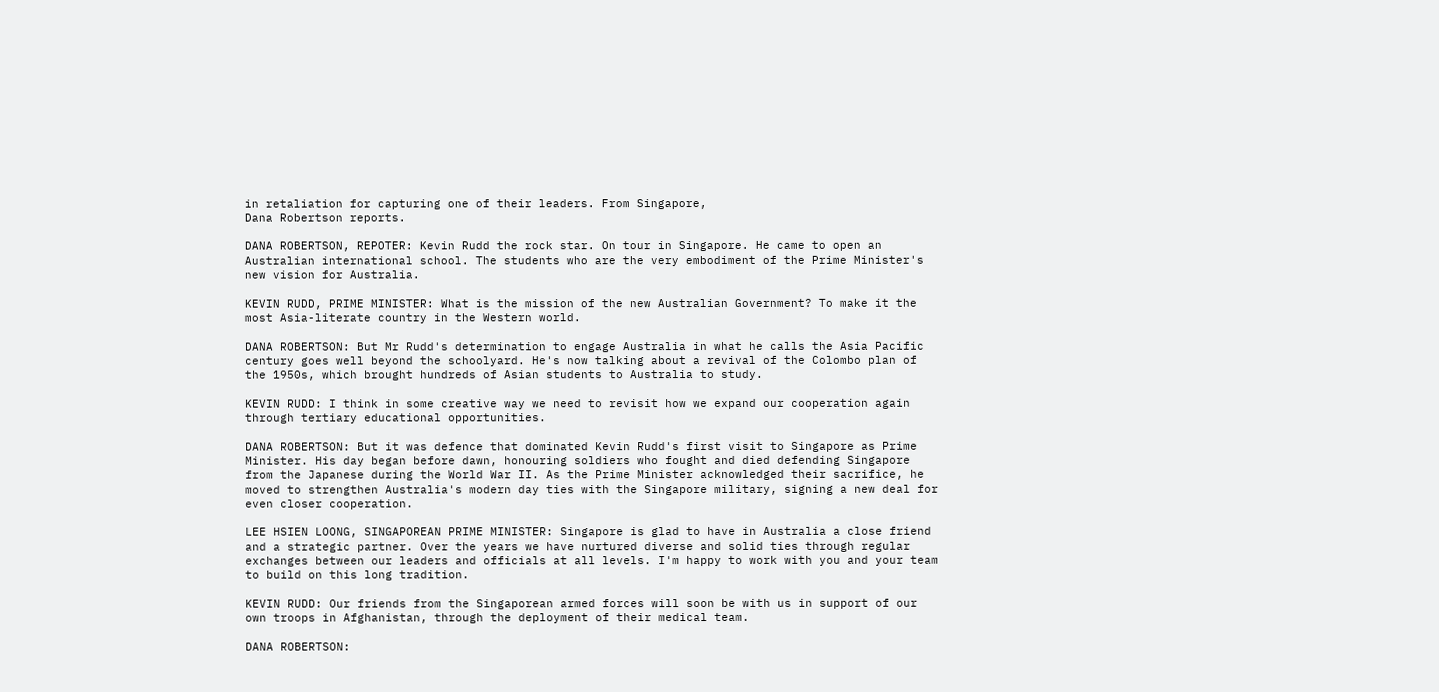in retaliation for capturing one of their leaders. From Singapore,
Dana Robertson reports.

DANA ROBERTSON, REPOTER: Kevin Rudd the rock star. On tour in Singapore. He came to open an
Australian international school. The students who are the very embodiment of the Prime Minister's
new vision for Australia.

KEVIN RUDD, PRIME MINISTER: What is the mission of the new Australian Government? To make it the
most Asia-literate country in the Western world.

DANA ROBERTSON: But Mr Rudd's determination to engage Australia in what he calls the Asia Pacific
century goes well beyond the schoolyard. He's now talking about a revival of the Colombo plan of
the 1950s, which brought hundreds of Asian students to Australia to study.

KEVIN RUDD: I think in some creative way we need to revisit how we expand our cooperation again
through tertiary educational opportunities.

DANA ROBERTSON: But it was defence that dominated Kevin Rudd's first visit to Singapore as Prime
Minister. His day began before dawn, honouring soldiers who fought and died defending Singapore
from the Japanese during the World War II. As the Prime Minister acknowledged their sacrifice, he
moved to strengthen Australia's modern day ties with the Singapore military, signing a new deal for
even closer cooperation.

LEE HSIEN LOONG, SINGAPOREAN PRIME MINISTER: Singapore is glad to have in Australia a close friend
and a strategic partner. Over the years we have nurtured diverse and solid ties through regular
exchanges between our leaders and officials at all levels. I'm happy to work with you and your team
to build on this long tradition.

KEVIN RUDD: Our friends from the Singaporean armed forces will soon be with us in support of our
own troops in Afghanistan, through the deployment of their medical team.

DANA ROBERTSON: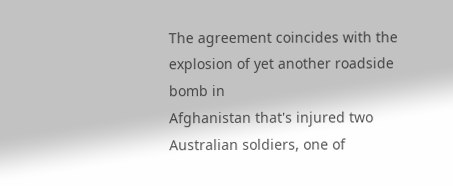The agreement coincides with the explosion of yet another roadside bomb in
Afghanistan that's injured two Australian soldiers, one of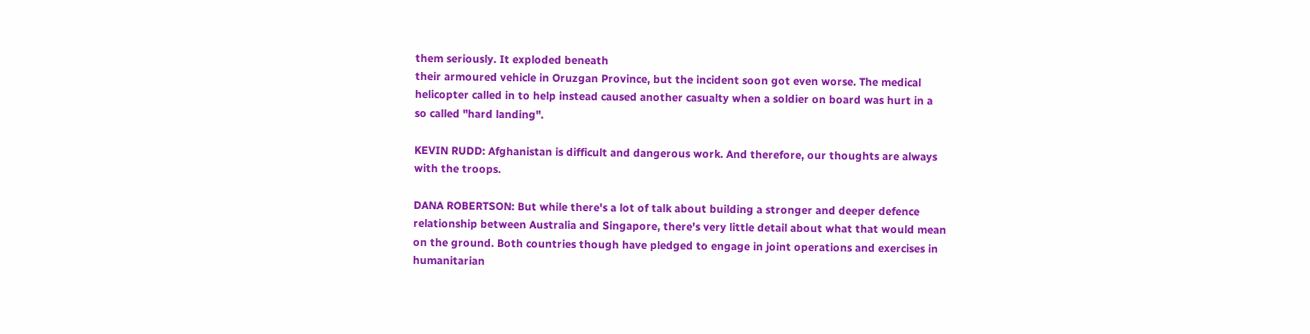them seriously. It exploded beneath
their armoured vehicle in Oruzgan Province, but the incident soon got even worse. The medical
helicopter called in to help instead caused another casualty when a soldier on board was hurt in a
so called "hard landing".

KEVIN RUDD: Afghanistan is difficult and dangerous work. And therefore, our thoughts are always
with the troops.

DANA ROBERTSON: But while there's a lot of talk about building a stronger and deeper defence
relationship between Australia and Singapore, there's very little detail about what that would mean
on the ground. Both countries though have pledged to engage in joint operations and exercises in
humanitarian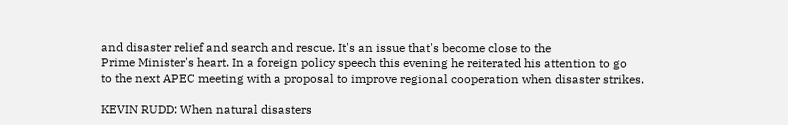and disaster relief and search and rescue. It's an issue that's become close to the
Prime Minister's heart. In a foreign policy speech this evening he reiterated his attention to go
to the next APEC meeting with a proposal to improve regional cooperation when disaster strikes.

KEVIN RUDD: When natural disasters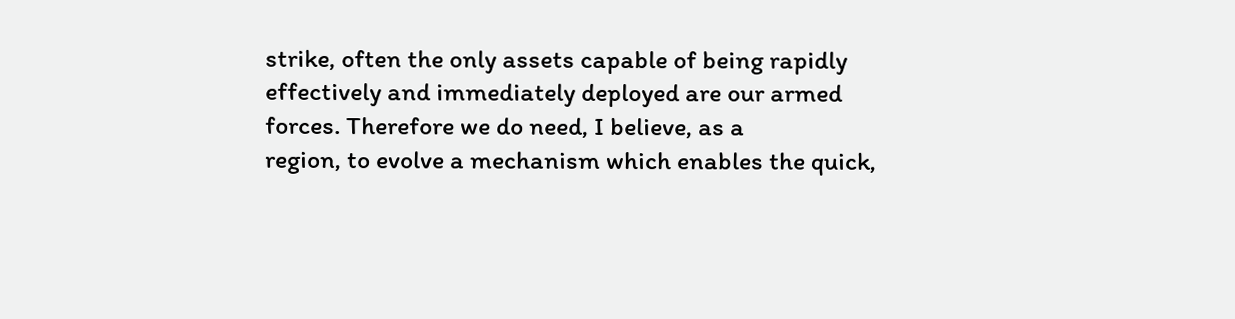strike, often the only assets capable of being rapidly
effectively and immediately deployed are our armed forces. Therefore we do need, I believe, as a
region, to evolve a mechanism which enables the quick,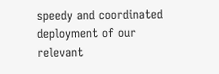speedy and coordinated deployment of our
relevant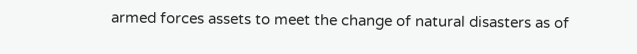armed forces assets to meet the change of natural disasters as of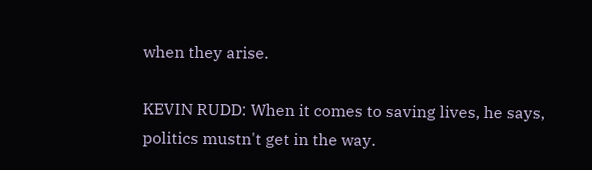when they arise.

KEVIN RUDD: When it comes to saving lives, he says, politics mustn't get in the way.